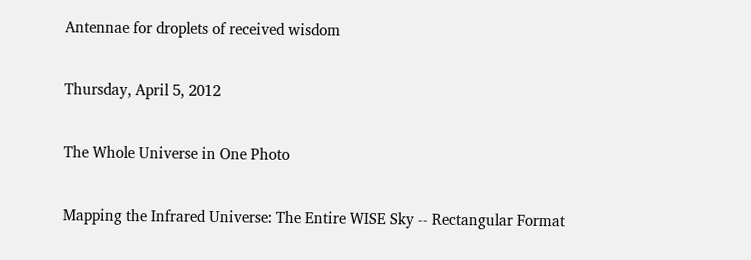Antennae for droplets of received wisdom

Thursday, April 5, 2012

The Whole Universe in One Photo

Mapping the Infrared Universe: The Entire WISE Sky -- Rectangular Format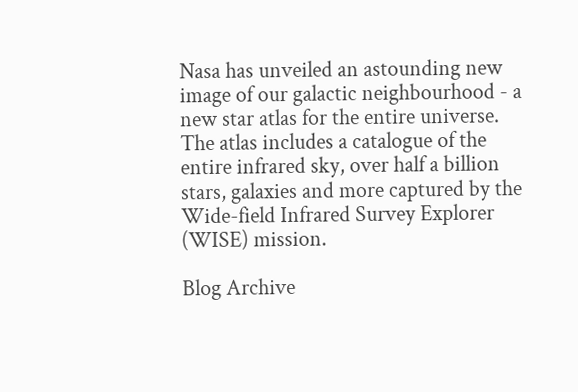Nasa has unveiled an astounding new image of our galactic neighbourhood - a new star atlas for the entire universe.
The atlas includes a catalogue of the entire infrared sky, over half a billion stars, galaxies and more captured by the Wide-field Infrared Survey Explorer (WISE) mission.

Blog Archive